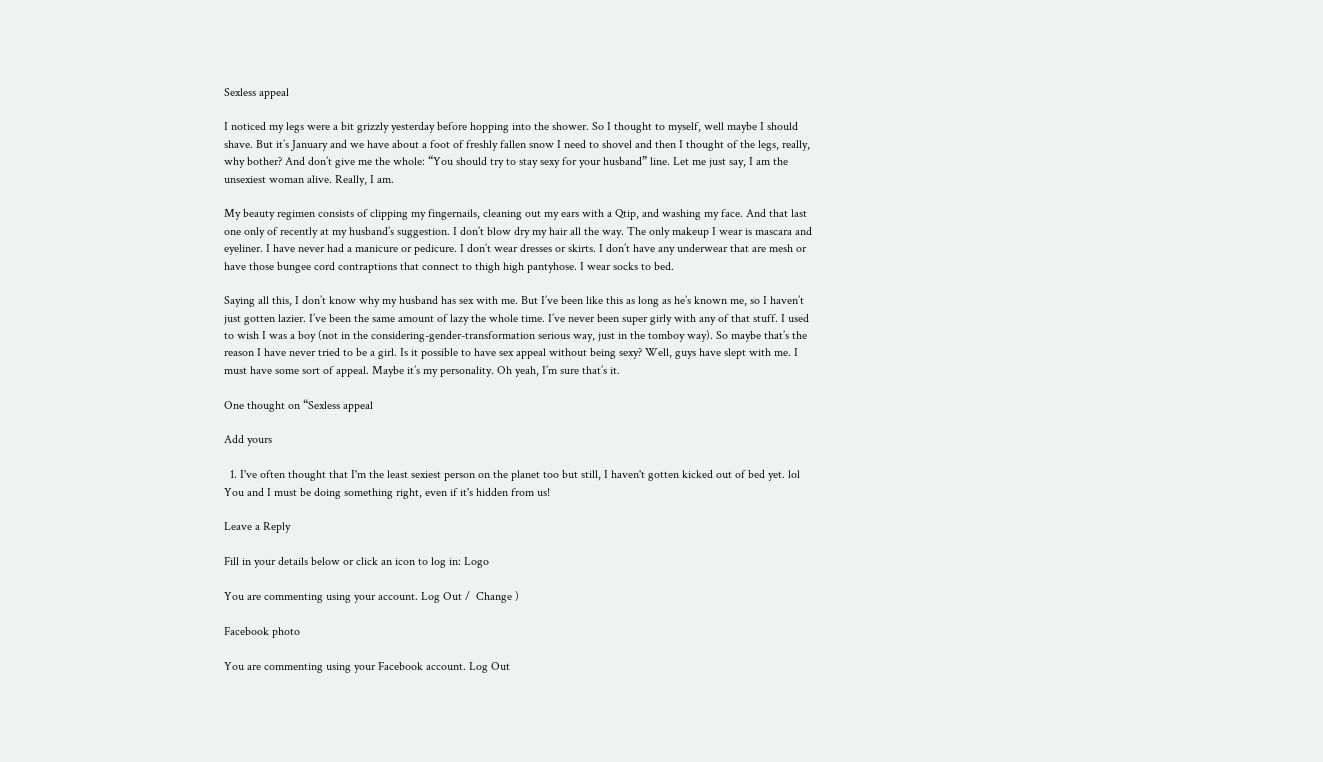Sexless appeal

I noticed my legs were a bit grizzly yesterday before hopping into the shower. So I thought to myself, well maybe I should shave. But it’s January and we have about a foot of freshly fallen snow I need to shovel and then I thought of the legs, really, why bother? And don’t give me the whole: “You should try to stay sexy for your husband” line. Let me just say, I am the unsexiest woman alive. Really, I am.

My beauty regimen consists of clipping my fingernails, cleaning out my ears with a Qtip, and washing my face. And that last one only of recently at my husband’s suggestion. I don’t blow dry my hair all the way. The only makeup I wear is mascara and eyeliner. I have never had a manicure or pedicure. I don’t wear dresses or skirts. I don’t have any underwear that are mesh or have those bungee cord contraptions that connect to thigh high pantyhose. I wear socks to bed.

Saying all this, I don’t know why my husband has sex with me. But I’ve been like this as long as he’s known me, so I haven’t just gotten lazier. I’ve been the same amount of lazy the whole time. I’ve never been super girly with any of that stuff. I used to wish I was a boy (not in the considering-gender-transformation serious way, just in the tomboy way). So maybe that’s the reason I have never tried to be a girl. Is it possible to have sex appeal without being sexy? Well, guys have slept with me. I must have some sort of appeal. Maybe it’s my personality. Oh yeah, I’m sure that’s it.

One thought on “Sexless appeal

Add yours

  1. I've often thought that I'm the least sexiest person on the planet too but still, I haven't gotten kicked out of bed yet. lol You and I must be doing something right, even if it's hidden from us!

Leave a Reply

Fill in your details below or click an icon to log in: Logo

You are commenting using your account. Log Out /  Change )

Facebook photo

You are commenting using your Facebook account. Log Out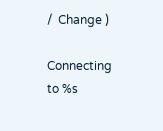/  Change )

Connecting to %s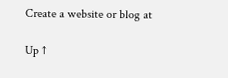Create a website or blog at

Up ↑